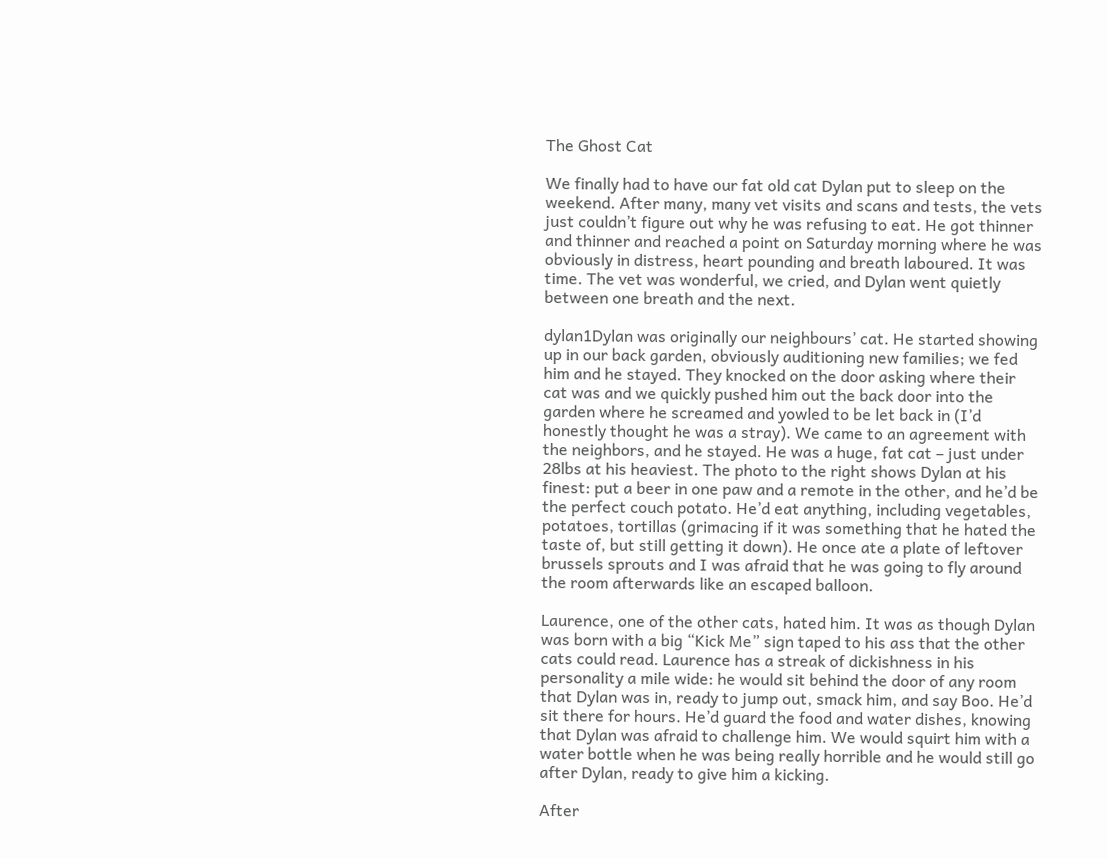The Ghost Cat

We finally had to have our fat old cat Dylan put to sleep on the weekend. After many, many vet visits and scans and tests, the vets just couldn’t figure out why he was refusing to eat. He got thinner and thinner and reached a point on Saturday morning where he was obviously in distress, heart pounding and breath laboured. It was time. The vet was wonderful, we cried, and Dylan went quietly between one breath and the next.

dylan1Dylan was originally our neighbours’ cat. He started showing up in our back garden, obviously auditioning new families; we fed him and he stayed. They knocked on the door asking where their cat was and we quickly pushed him out the back door into the garden where he screamed and yowled to be let back in (I’d honestly thought he was a stray). We came to an agreement with the neighbors, and he stayed. He was a huge, fat cat – just under 28lbs at his heaviest. The photo to the right shows Dylan at his finest: put a beer in one paw and a remote in the other, and he’d be the perfect couch potato. He’d eat anything, including vegetables, potatoes, tortillas (grimacing if it was something that he hated the taste of, but still getting it down). He once ate a plate of leftover brussels sprouts and I was afraid that he was going to fly around the room afterwards like an escaped balloon.

Laurence, one of the other cats, hated him. It was as though Dylan was born with a big “Kick Me” sign taped to his ass that the other cats could read. Laurence has a streak of dickishness in his personality a mile wide: he would sit behind the door of any room that Dylan was in, ready to jump out, smack him, and say Boo. He’d sit there for hours. He’d guard the food and water dishes, knowing that Dylan was afraid to challenge him. We would squirt him with a water bottle when he was being really horrible and he would still go after Dylan, ready to give him a kicking.

After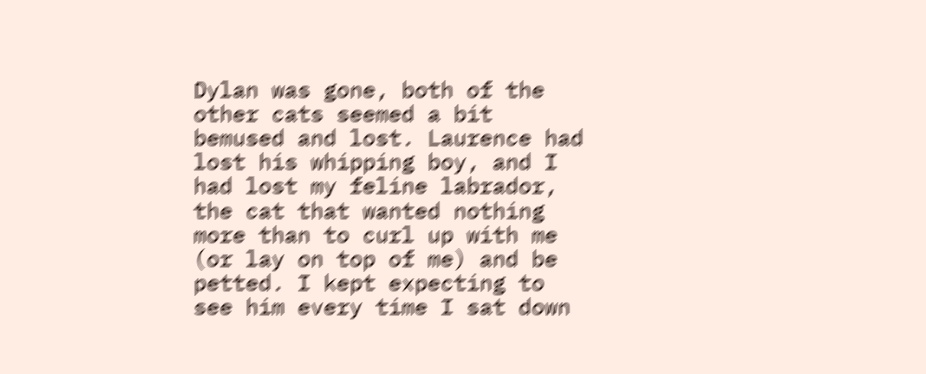Dylan was gone, both of the other cats seemed a bit bemused and lost. Laurence had lost his whipping boy, and I had lost my feline labrador, the cat that wanted nothing more than to curl up with me (or lay on top of me) and be petted. I kept expecting to see him every time I sat down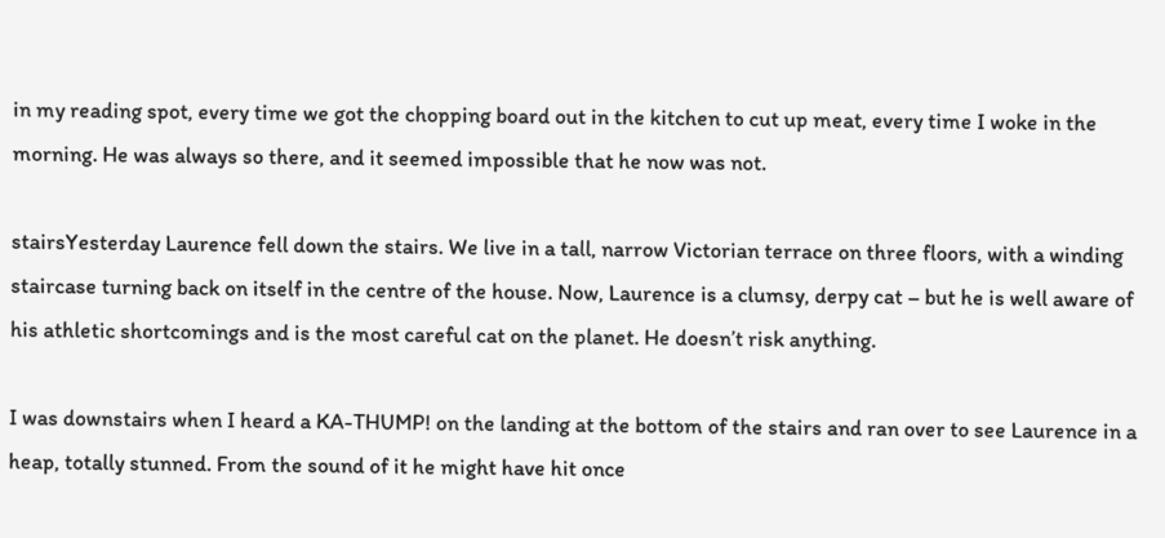in my reading spot, every time we got the chopping board out in the kitchen to cut up meat, every time I woke in the morning. He was always so there, and it seemed impossible that he now was not.

stairsYesterday Laurence fell down the stairs. We live in a tall, narrow Victorian terrace on three floors, with a winding staircase turning back on itself in the centre of the house. Now, Laurence is a clumsy, derpy cat – but he is well aware of his athletic shortcomings and is the most careful cat on the planet. He doesn’t risk anything.

I was downstairs when I heard a KA-THUMP! on the landing at the bottom of the stairs and ran over to see Laurence in a heap, totally stunned. From the sound of it he might have hit once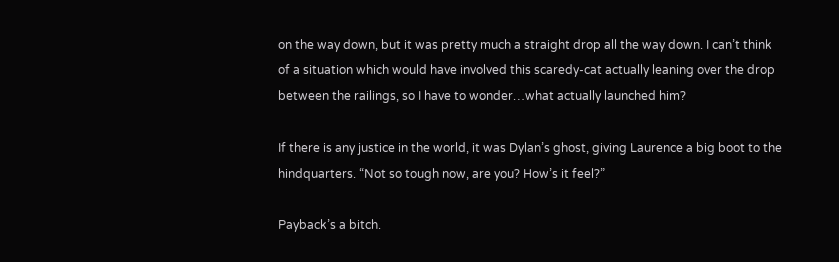on the way down, but it was pretty much a straight drop all the way down. I can’t think of a situation which would have involved this scaredy-cat actually leaning over the drop between the railings, so I have to wonder…what actually launched him?

If there is any justice in the world, it was Dylan’s ghost, giving Laurence a big boot to the hindquarters. “Not so tough now, are you? How’s it feel?”

Payback’s a bitch.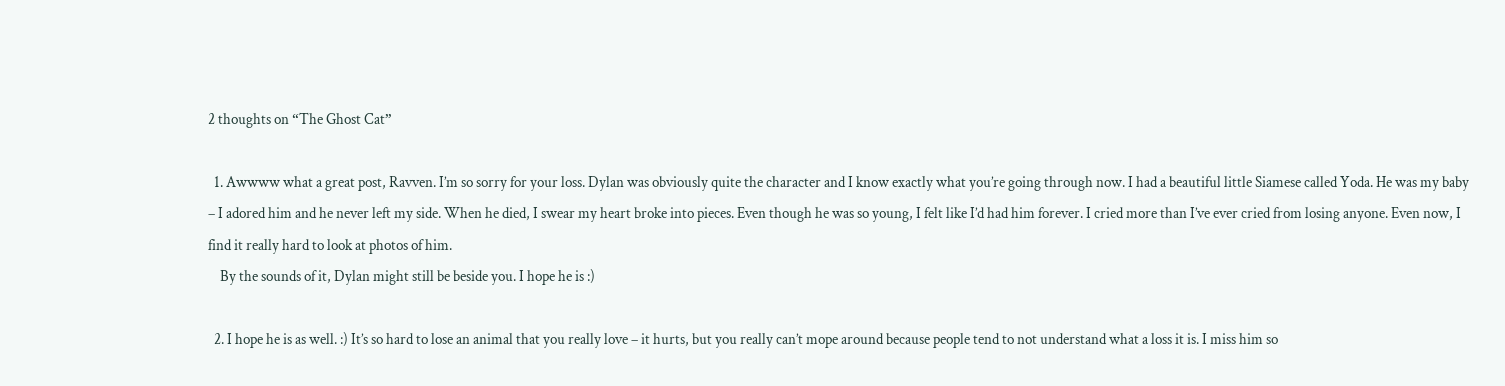2 thoughts on “The Ghost Cat”

  1. Awwww what a great post, Ravven. I’m so sorry for your loss. Dylan was obviously quite the character and I know exactly what you’re going through now. I had a beautiful little Siamese called Yoda. He was my baby – I adored him and he never left my side. When he died, I swear my heart broke into pieces. Even though he was so young, I felt like I’d had him forever. I cried more than I’ve ever cried from losing anyone. Even now, I find it really hard to look at photos of him.
    By the sounds of it, Dylan might still be beside you. I hope he is :)

  2. I hope he is as well. :) It’s so hard to lose an animal that you really love – it hurts, but you really can’t mope around because people tend to not understand what a loss it is. I miss him so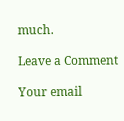much.

Leave a Comment

Your email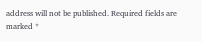address will not be published. Required fields are marked *